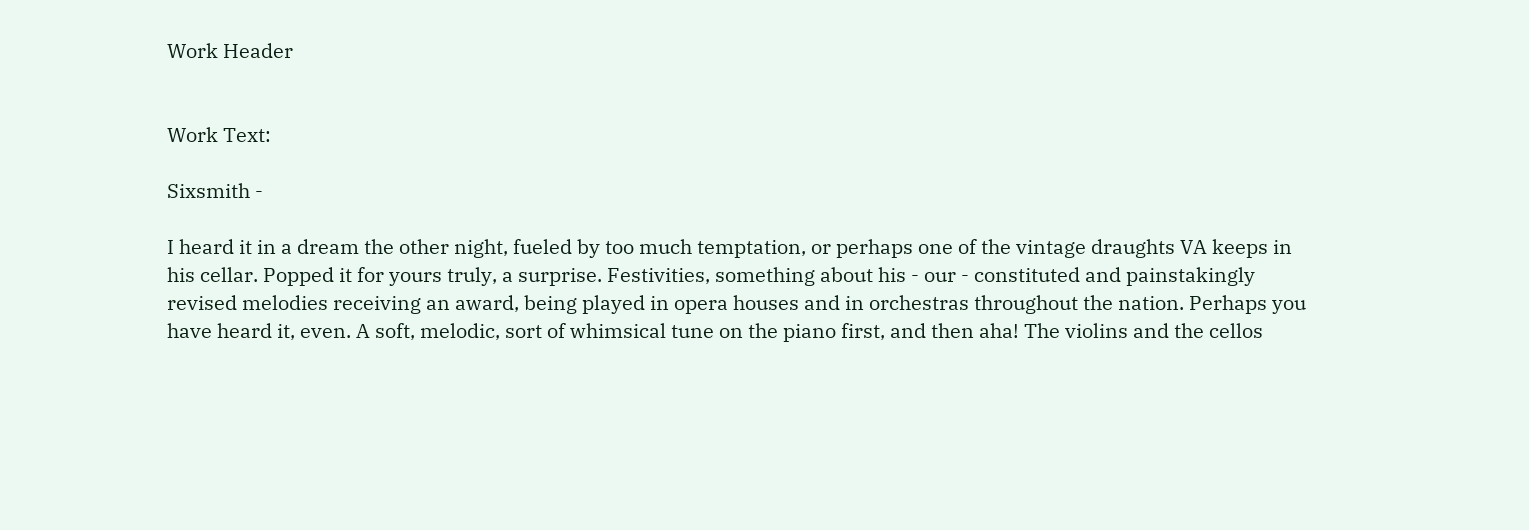Work Header


Work Text:

Sixsmith -

I heard it in a dream the other night, fueled by too much temptation, or perhaps one of the vintage draughts VA keeps in his cellar. Popped it for yours truly, a surprise. Festivities, something about his - our - constituted and painstakingly revised melodies receiving an award, being played in opera houses and in orchestras throughout the nation. Perhaps you have heard it, even. A soft, melodic, sort of whimsical tune on the piano first, and then aha! The violins and the cellos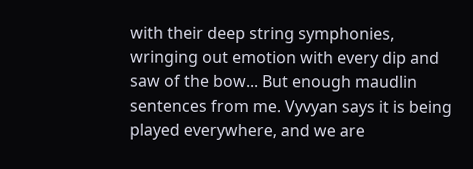with their deep string symphonies, wringing out emotion with every dip and saw of the bow... But enough maudlin sentences from me. Vyvyan says it is being played everywhere, and we are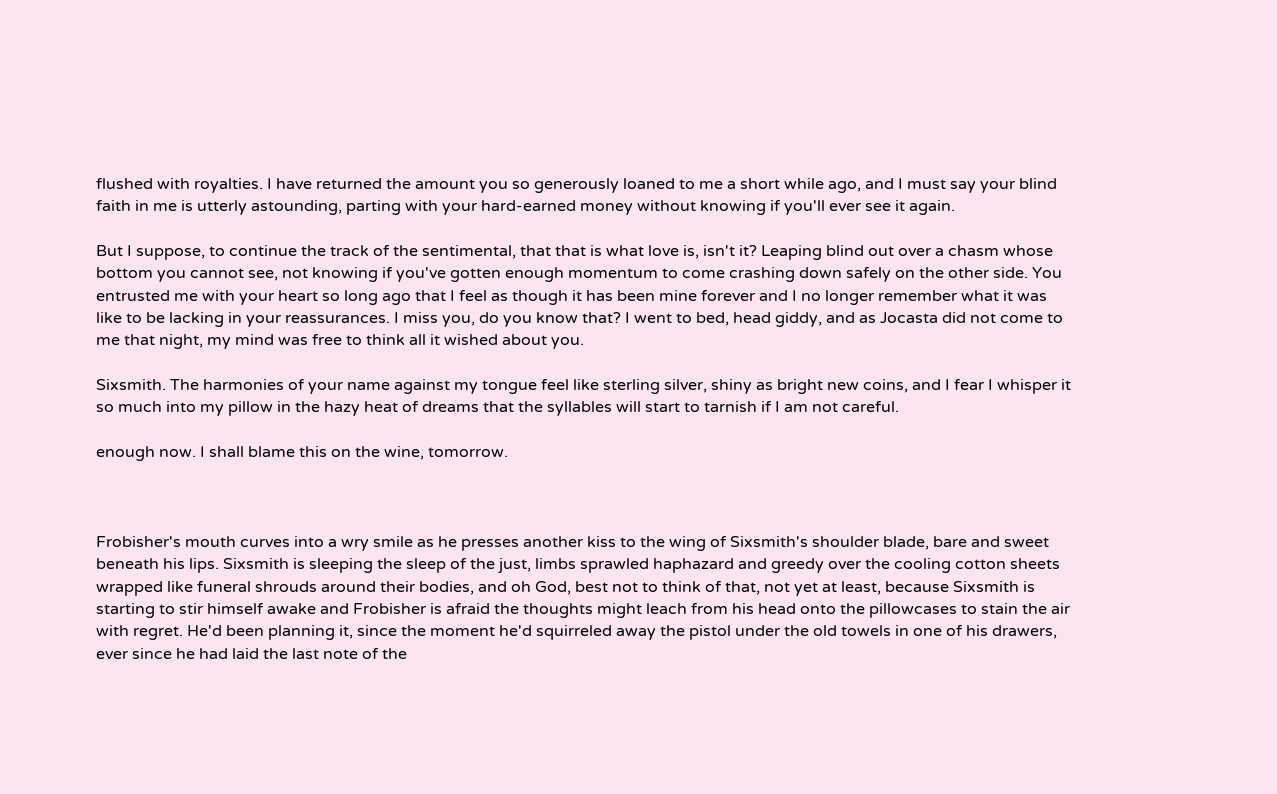flushed with royalties. I have returned the amount you so generously loaned to me a short while ago, and I must say your blind faith in me is utterly astounding, parting with your hard-earned money without knowing if you'll ever see it again.

But I suppose, to continue the track of the sentimental, that that is what love is, isn't it? Leaping blind out over a chasm whose bottom you cannot see, not knowing if you've gotten enough momentum to come crashing down safely on the other side. You entrusted me with your heart so long ago that I feel as though it has been mine forever and I no longer remember what it was like to be lacking in your reassurances. I miss you, do you know that? I went to bed, head giddy, and as Jocasta did not come to me that night, my mind was free to think all it wished about you.

Sixsmith. The harmonies of your name against my tongue feel like sterling silver, shiny as bright new coins, and I fear I whisper it so much into my pillow in the hazy heat of dreams that the syllables will start to tarnish if I am not careful.

enough now. I shall blame this on the wine, tomorrow.



Frobisher's mouth curves into a wry smile as he presses another kiss to the wing of Sixsmith's shoulder blade, bare and sweet beneath his lips. Sixsmith is sleeping the sleep of the just, limbs sprawled haphazard and greedy over the cooling cotton sheets wrapped like funeral shrouds around their bodies, and oh God, best not to think of that, not yet at least, because Sixsmith is starting to stir himself awake and Frobisher is afraid the thoughts might leach from his head onto the pillowcases to stain the air with regret. He'd been planning it, since the moment he'd squirreled away the pistol under the old towels in one of his drawers, ever since he had laid the last note of the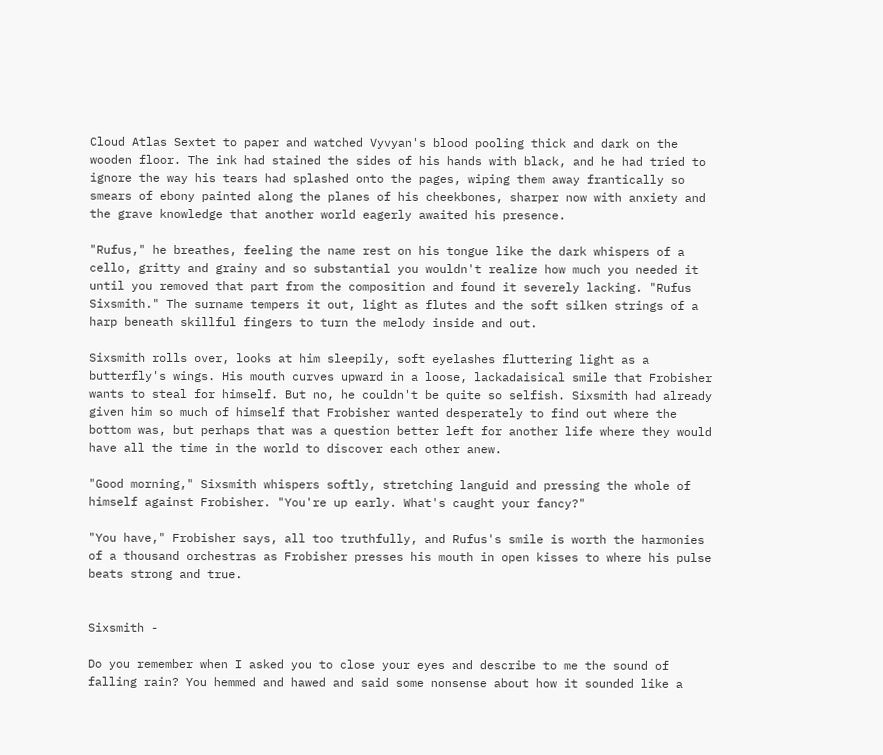Cloud Atlas Sextet to paper and watched Vyvyan's blood pooling thick and dark on the wooden floor. The ink had stained the sides of his hands with black, and he had tried to ignore the way his tears had splashed onto the pages, wiping them away frantically so smears of ebony painted along the planes of his cheekbones, sharper now with anxiety and the grave knowledge that another world eagerly awaited his presence.

"Rufus," he breathes, feeling the name rest on his tongue like the dark whispers of a cello, gritty and grainy and so substantial you wouldn't realize how much you needed it until you removed that part from the composition and found it severely lacking. "Rufus Sixsmith." The surname tempers it out, light as flutes and the soft silken strings of a harp beneath skillful fingers to turn the melody inside and out.

Sixsmith rolls over, looks at him sleepily, soft eyelashes fluttering light as a butterfly's wings. His mouth curves upward in a loose, lackadaisical smile that Frobisher wants to steal for himself. But no, he couldn't be quite so selfish. Sixsmith had already given him so much of himself that Frobisher wanted desperately to find out where the bottom was, but perhaps that was a question better left for another life where they would have all the time in the world to discover each other anew.

"Good morning," Sixsmith whispers softly, stretching languid and pressing the whole of himself against Frobisher. "You're up early. What's caught your fancy?"

"You have," Frobisher says, all too truthfully, and Rufus's smile is worth the harmonies of a thousand orchestras as Frobisher presses his mouth in open kisses to where his pulse beats strong and true.


Sixsmith -

Do you remember when I asked you to close your eyes and describe to me the sound of falling rain? You hemmed and hawed and said some nonsense about how it sounded like a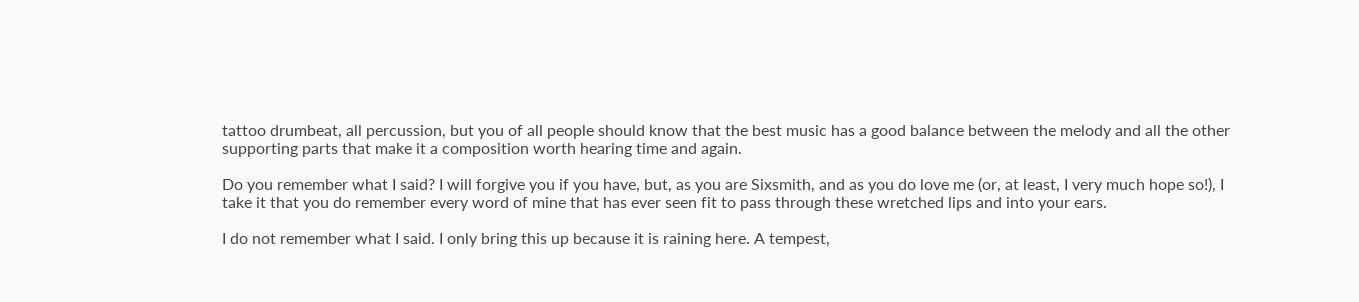tattoo drumbeat, all percussion, but you of all people should know that the best music has a good balance between the melody and all the other supporting parts that make it a composition worth hearing time and again.

Do you remember what I said? I will forgive you if you have, but, as you are Sixsmith, and as you do love me (or, at least, I very much hope so!), I take it that you do remember every word of mine that has ever seen fit to pass through these wretched lips and into your ears.

I do not remember what I said. I only bring this up because it is raining here. A tempest,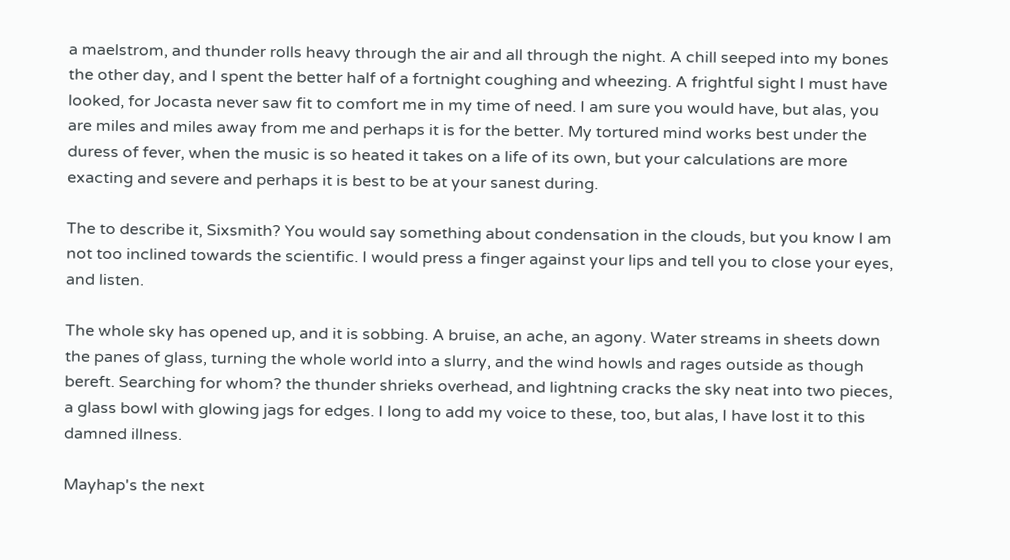a maelstrom, and thunder rolls heavy through the air and all through the night. A chill seeped into my bones the other day, and I spent the better half of a fortnight coughing and wheezing. A frightful sight I must have looked, for Jocasta never saw fit to comfort me in my time of need. I am sure you would have, but alas, you are miles and miles away from me and perhaps it is for the better. My tortured mind works best under the duress of fever, when the music is so heated it takes on a life of its own, but your calculations are more exacting and severe and perhaps it is best to be at your sanest during.

The to describe it, Sixsmith? You would say something about condensation in the clouds, but you know I am not too inclined towards the scientific. I would press a finger against your lips and tell you to close your eyes, and listen.

The whole sky has opened up, and it is sobbing. A bruise, an ache, an agony. Water streams in sheets down the panes of glass, turning the whole world into a slurry, and the wind howls and rages outside as though bereft. Searching for whom? the thunder shrieks overhead, and lightning cracks the sky neat into two pieces, a glass bowl with glowing jags for edges. I long to add my voice to these, too, but alas, I have lost it to this damned illness.

Mayhap's the next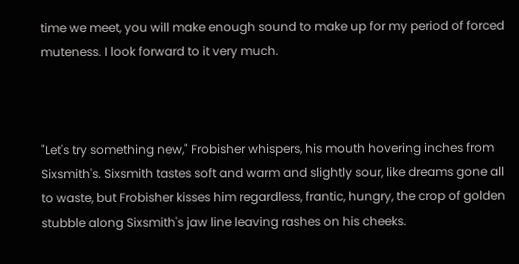time we meet, you will make enough sound to make up for my period of forced muteness. I look forward to it very much.



"Let's try something new," Frobisher whispers, his mouth hovering inches from Sixsmith's. Sixsmith tastes soft and warm and slightly sour, like dreams gone all to waste, but Frobisher kisses him regardless, frantic, hungry, the crop of golden stubble along Sixsmith's jaw line leaving rashes on his cheeks.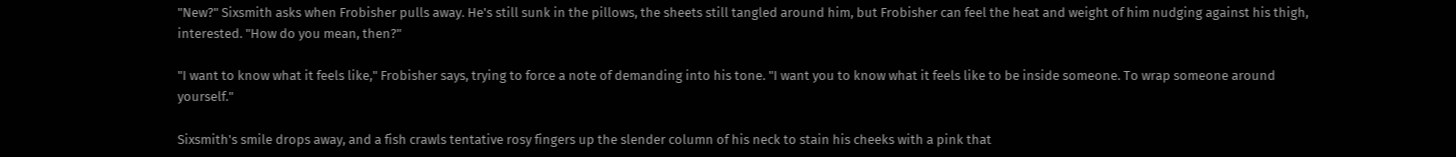"New?" Sixsmith asks when Frobisher pulls away. He's still sunk in the pillows, the sheets still tangled around him, but Frobisher can feel the heat and weight of him nudging against his thigh, interested. "How do you mean, then?"

"I want to know what it feels like," Frobisher says, trying to force a note of demanding into his tone. "I want you to know what it feels like to be inside someone. To wrap someone around yourself."

Sixsmith's smile drops away, and a fish crawls tentative rosy fingers up the slender column of his neck to stain his cheeks with a pink that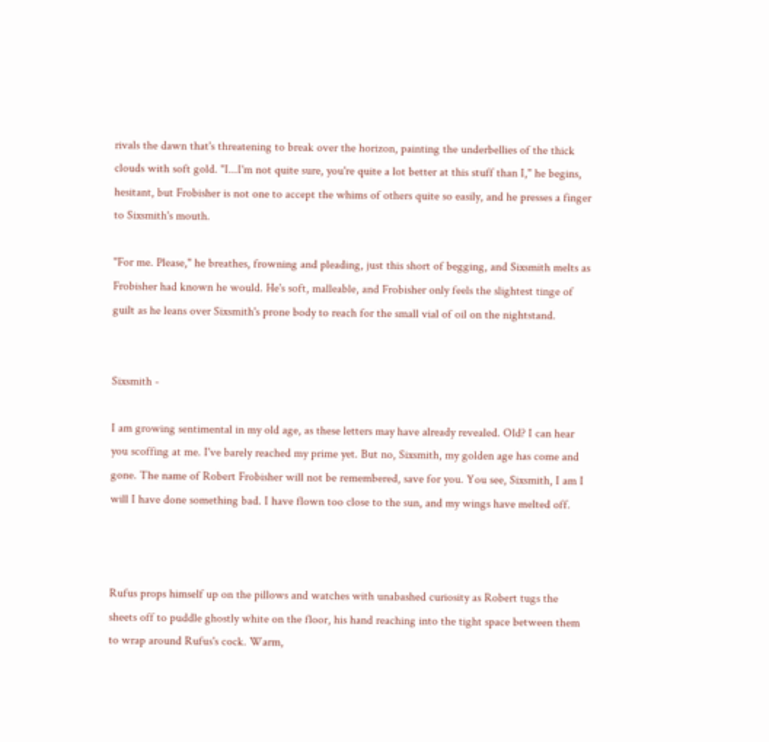rivals the dawn that's threatening to break over the horizon, painting the underbellies of the thick clouds with soft gold. "I...I'm not quite sure, you're quite a lot better at this stuff than I," he begins, hesitant, but Frobisher is not one to accept the whims of others quite so easily, and he presses a finger to Sixsmith's mouth.

"For me. Please," he breathes, frowning and pleading, just this short of begging, and Sixsmith melts as Frobisher had known he would. He's soft, malleable, and Frobisher only feels the slightest tinge of guilt as he leans over Sixsmith's prone body to reach for the small vial of oil on the nightstand.


Sixsmith -

I am growing sentimental in my old age, as these letters may have already revealed. Old? I can hear you scoffing at me. I've barely reached my prime yet. But no, Sixsmith, my golden age has come and gone. The name of Robert Frobisher will not be remembered, save for you. You see, Sixsmith, I am I will I have done something bad. I have flown too close to the sun, and my wings have melted off.



Rufus props himself up on the pillows and watches with unabashed curiosity as Robert tugs the sheets off to puddle ghostly white on the floor, his hand reaching into the tight space between them to wrap around Rufus's cock. Warm,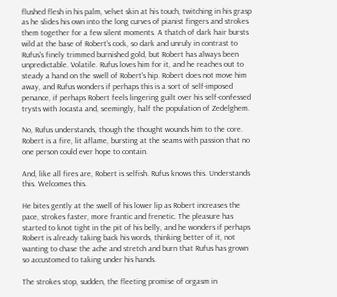flushed flesh in his palm, velvet skin at his touch, twitching in his grasp as he slides his own into the long curves of pianist fingers and strokes them together for a few silent moments. A thatch of dark hair bursts wild at the base of Robert's cock, so dark and unruly in contrast to Rufus's finely trimmed burnished gold, but Robert has always been unpredictable. Volatile. Rufus loves him for it, and he reaches out to steady a hand on the swell of Robert's hip. Robert does not move him away, and Rufus wonders if perhaps this is a sort of self-imposed penance, if perhaps Robert feels lingering guilt over his self-confessed trysts with Jocasta and, seemingly, half the population of Zedelghem.

No, Rufus understands, though the thought wounds him to the core. Robert is a fire, lit aflame, bursting at the seams with passion that no one person could ever hope to contain.

And, like all fires are, Robert is selfish. Rufus knows this. Understands this. Welcomes this.

He bites gently at the swell of his lower lip as Robert increases the pace, strokes faster, more frantic and frenetic. The pleasure has started to knot tight in the pit of his belly, and he wonders if perhaps Robert is already taking back his words, thinking better of it, not wanting to chase the ache and stretch and burn that Rufus has grown so accustomed to taking under his hands.

The strokes stop, sudden, the fleeting promise of orgasm in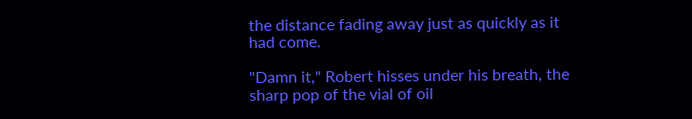the distance fading away just as quickly as it had come.

"Damn it," Robert hisses under his breath, the sharp pop of the vial of oil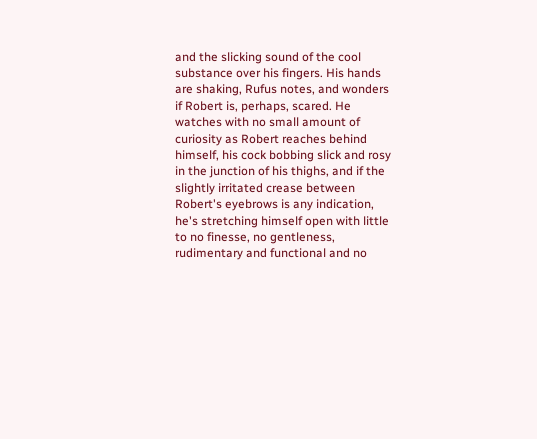and the slicking sound of the cool substance over his fingers. His hands are shaking, Rufus notes, and wonders if Robert is, perhaps, scared. He watches with no small amount of curiosity as Robert reaches behind himself, his cock bobbing slick and rosy in the junction of his thighs, and if the slightly irritated crease between Robert's eyebrows is any indication, he's stretching himself open with little to no finesse, no gentleness, rudimentary and functional and no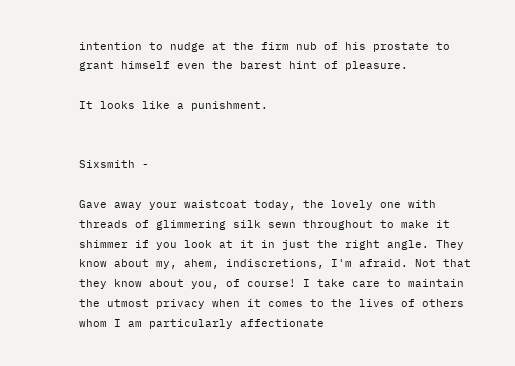intention to nudge at the firm nub of his prostate to grant himself even the barest hint of pleasure.

It looks like a punishment.


Sixsmith -

Gave away your waistcoat today, the lovely one with threads of glimmering silk sewn throughout to make it shimmer if you look at it in just the right angle. They know about my, ahem, indiscretions, I'm afraid. Not that they know about you, of course! I take care to maintain the utmost privacy when it comes to the lives of others whom I am particularly affectionate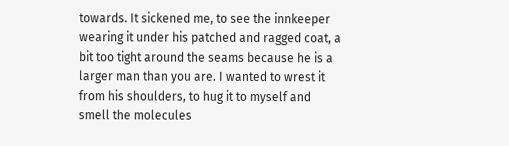towards. It sickened me, to see the innkeeper wearing it under his patched and ragged coat, a bit too tight around the seams because he is a larger man than you are. I wanted to wrest it from his shoulders, to hug it to myself and smell the molecules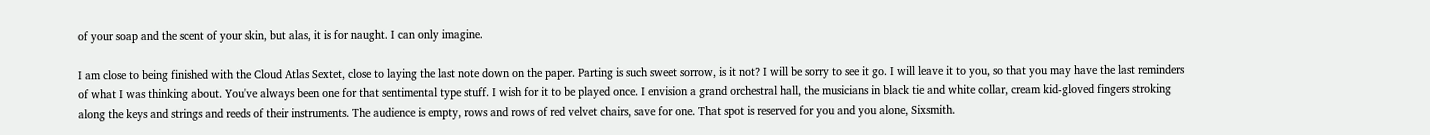of your soap and the scent of your skin, but alas, it is for naught. I can only imagine.

I am close to being finished with the Cloud Atlas Sextet, close to laying the last note down on the paper. Parting is such sweet sorrow, is it not? I will be sorry to see it go. I will leave it to you, so that you may have the last reminders of what I was thinking about. You've always been one for that sentimental type stuff. I wish for it to be played once. I envision a grand orchestral hall, the musicians in black tie and white collar, cream kid-gloved fingers stroking along the keys and strings and reeds of their instruments. The audience is empty, rows and rows of red velvet chairs, save for one. That spot is reserved for you and you alone, Sixsmith.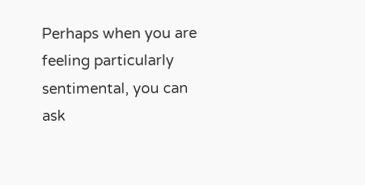Perhaps when you are feeling particularly sentimental, you can ask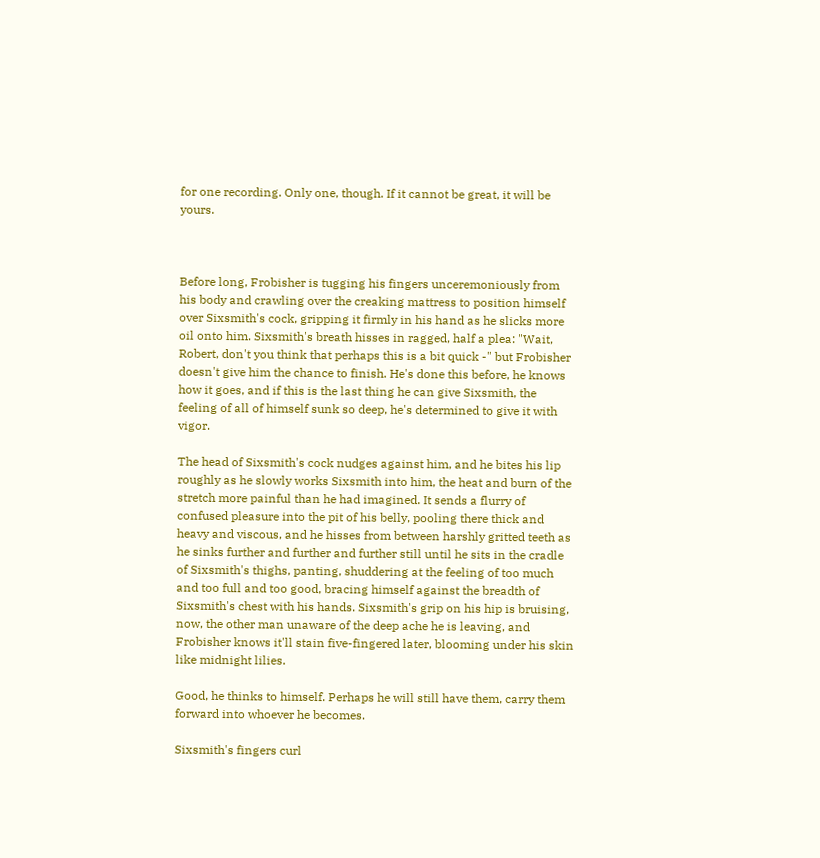for one recording. Only one, though. If it cannot be great, it will be yours.



Before long, Frobisher is tugging his fingers unceremoniously from his body and crawling over the creaking mattress to position himself over Sixsmith's cock, gripping it firmly in his hand as he slicks more oil onto him. Sixsmith's breath hisses in ragged, half a plea: "Wait, Robert, don't you think that perhaps this is a bit quick -" but Frobisher doesn't give him the chance to finish. He's done this before, he knows how it goes, and if this is the last thing he can give Sixsmith, the feeling of all of himself sunk so deep, he's determined to give it with vigor.

The head of Sixsmith's cock nudges against him, and he bites his lip roughly as he slowly works Sixsmith into him, the heat and burn of the stretch more painful than he had imagined. It sends a flurry of confused pleasure into the pit of his belly, pooling there thick and heavy and viscous, and he hisses from between harshly gritted teeth as he sinks further and further and further still until he sits in the cradle of Sixsmith's thighs, panting, shuddering at the feeling of too much and too full and too good, bracing himself against the breadth of Sixsmith's chest with his hands. Sixsmith's grip on his hip is bruising, now, the other man unaware of the deep ache he is leaving, and Frobisher knows it'll stain five-fingered later, blooming under his skin like midnight lilies.

Good, he thinks to himself. Perhaps he will still have them, carry them forward into whoever he becomes.

Sixsmith's fingers curl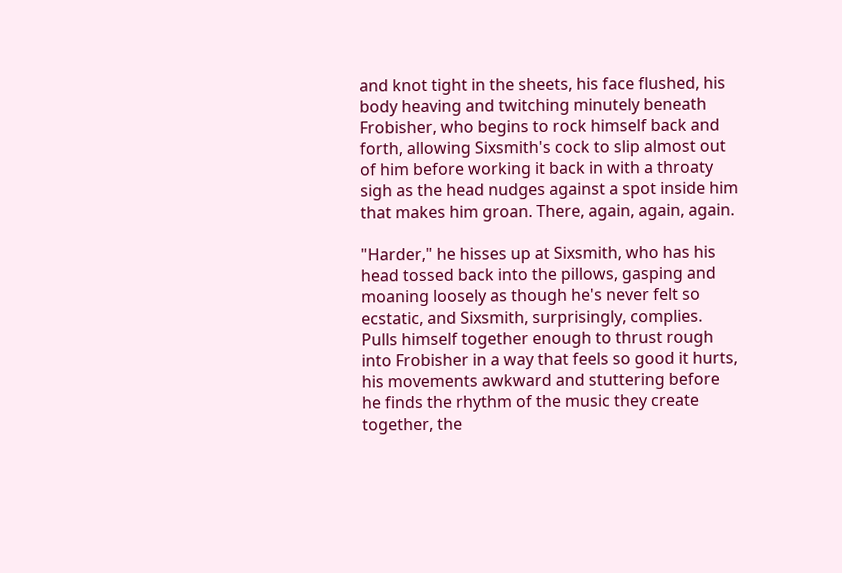and knot tight in the sheets, his face flushed, his body heaving and twitching minutely beneath Frobisher, who begins to rock himself back and forth, allowing Sixsmith's cock to slip almost out of him before working it back in with a throaty sigh as the head nudges against a spot inside him that makes him groan. There, again, again, again.

"Harder," he hisses up at Sixsmith, who has his head tossed back into the pillows, gasping and moaning loosely as though he's never felt so ecstatic, and Sixsmith, surprisingly, complies. Pulls himself together enough to thrust rough into Frobisher in a way that feels so good it hurts, his movements awkward and stuttering before he finds the rhythm of the music they create together, the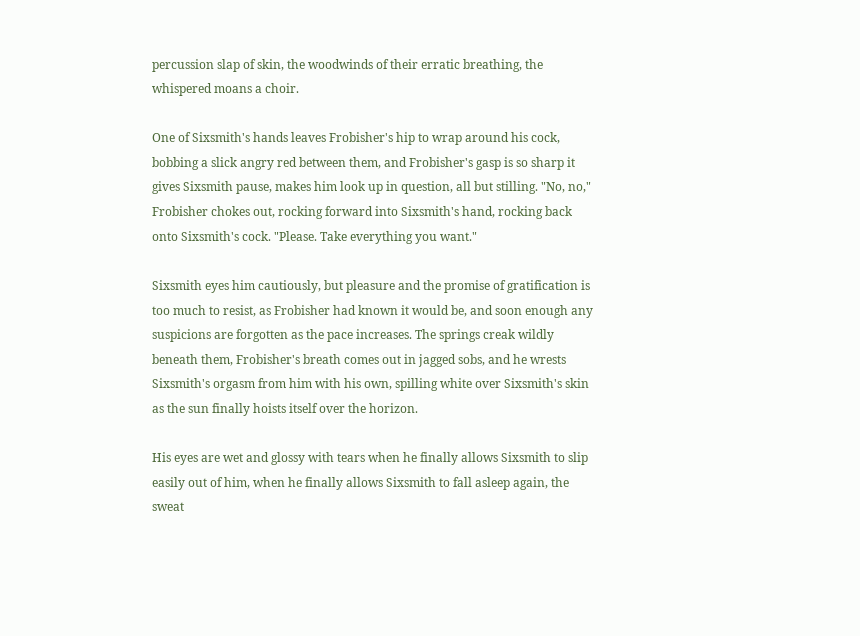percussion slap of skin, the woodwinds of their erratic breathing, the whispered moans a choir.

One of Sixsmith's hands leaves Frobisher's hip to wrap around his cock, bobbing a slick angry red between them, and Frobisher's gasp is so sharp it gives Sixsmith pause, makes him look up in question, all but stilling. "No, no," Frobisher chokes out, rocking forward into Sixsmith's hand, rocking back onto Sixsmith's cock. "Please. Take everything you want."

Sixsmith eyes him cautiously, but pleasure and the promise of gratification is too much to resist, as Frobisher had known it would be, and soon enough any suspicions are forgotten as the pace increases. The springs creak wildly beneath them, Frobisher's breath comes out in jagged sobs, and he wrests Sixsmith's orgasm from him with his own, spilling white over Sixsmith's skin as the sun finally hoists itself over the horizon.

His eyes are wet and glossy with tears when he finally allows Sixsmith to slip easily out of him, when he finally allows Sixsmith to fall asleep again, the sweat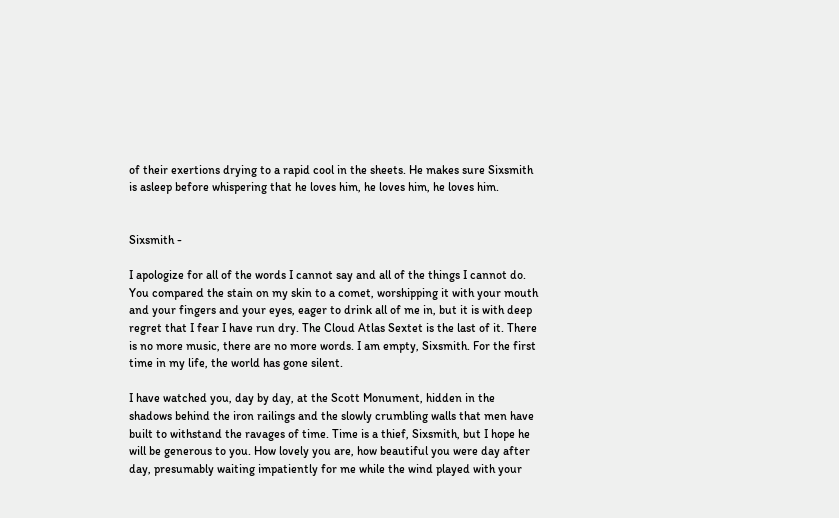of their exertions drying to a rapid cool in the sheets. He makes sure Sixsmith is asleep before whispering that he loves him, he loves him, he loves him.


Sixsmith -

I apologize for all of the words I cannot say and all of the things I cannot do. You compared the stain on my skin to a comet, worshipping it with your mouth and your fingers and your eyes, eager to drink all of me in, but it is with deep regret that I fear I have run dry. The Cloud Atlas Sextet is the last of it. There is no more music, there are no more words. I am empty, Sixsmith. For the first time in my life, the world has gone silent.

I have watched you, day by day, at the Scott Monument, hidden in the shadows behind the iron railings and the slowly crumbling walls that men have built to withstand the ravages of time. Time is a thief, Sixsmith, but I hope he will be generous to you. How lovely you are, how beautiful you were day after day, presumably waiting impatiently for me while the wind played with your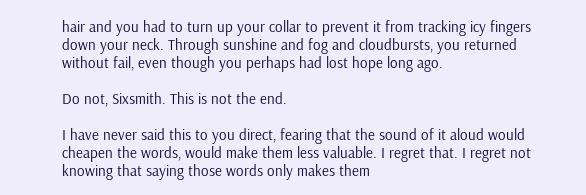hair and you had to turn up your collar to prevent it from tracking icy fingers down your neck. Through sunshine and fog and cloudbursts, you returned without fail, even though you perhaps had lost hope long ago.

Do not, Sixsmith. This is not the end.

I have never said this to you direct, fearing that the sound of it aloud would cheapen the words, would make them less valuable. I regret that. I regret not knowing that saying those words only makes them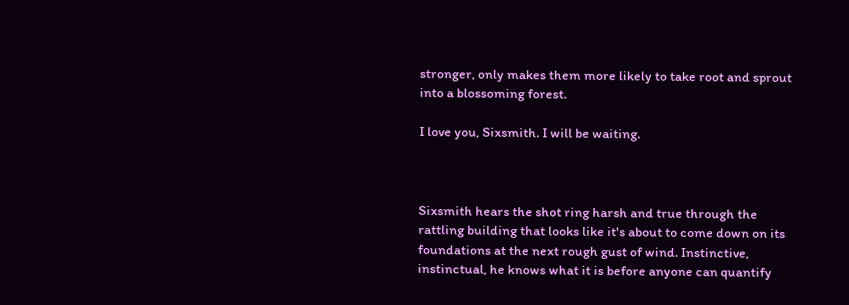stronger, only makes them more likely to take root and sprout into a blossoming forest.

I love you, Sixsmith. I will be waiting.



Sixsmith hears the shot ring harsh and true through the rattling building that looks like it's about to come down on its foundations at the next rough gust of wind. Instinctive, instinctual, he knows what it is before anyone can quantify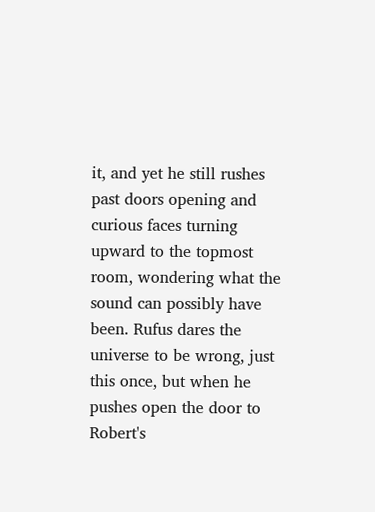it, and yet he still rushes past doors opening and curious faces turning upward to the topmost room, wondering what the sound can possibly have been. Rufus dares the universe to be wrong, just this once, but when he pushes open the door to Robert's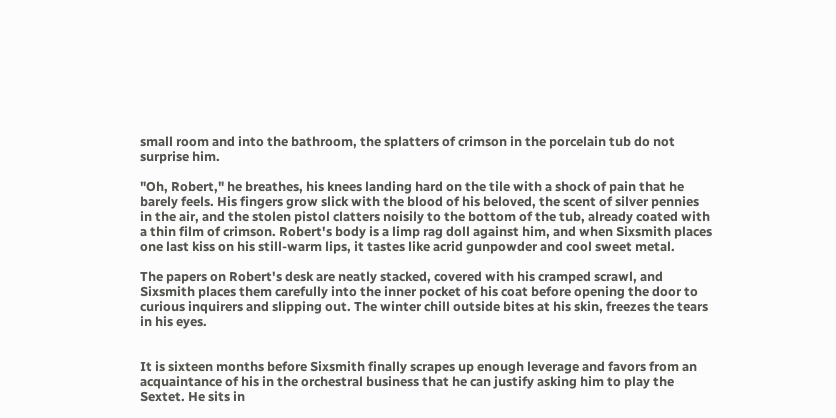small room and into the bathroom, the splatters of crimson in the porcelain tub do not surprise him.

"Oh, Robert," he breathes, his knees landing hard on the tile with a shock of pain that he barely feels. His fingers grow slick with the blood of his beloved, the scent of silver pennies in the air, and the stolen pistol clatters noisily to the bottom of the tub, already coated with a thin film of crimson. Robert's body is a limp rag doll against him, and when Sixsmith places one last kiss on his still-warm lips, it tastes like acrid gunpowder and cool sweet metal.

The papers on Robert's desk are neatly stacked, covered with his cramped scrawl, and Sixsmith places them carefully into the inner pocket of his coat before opening the door to curious inquirers and slipping out. The winter chill outside bites at his skin, freezes the tears in his eyes.


It is sixteen months before Sixsmith finally scrapes up enough leverage and favors from an acquaintance of his in the orchestral business that he can justify asking him to play the Sextet. He sits in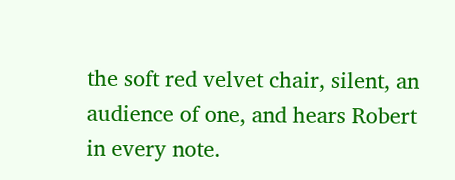the soft red velvet chair, silent, an audience of one, and hears Robert in every note.